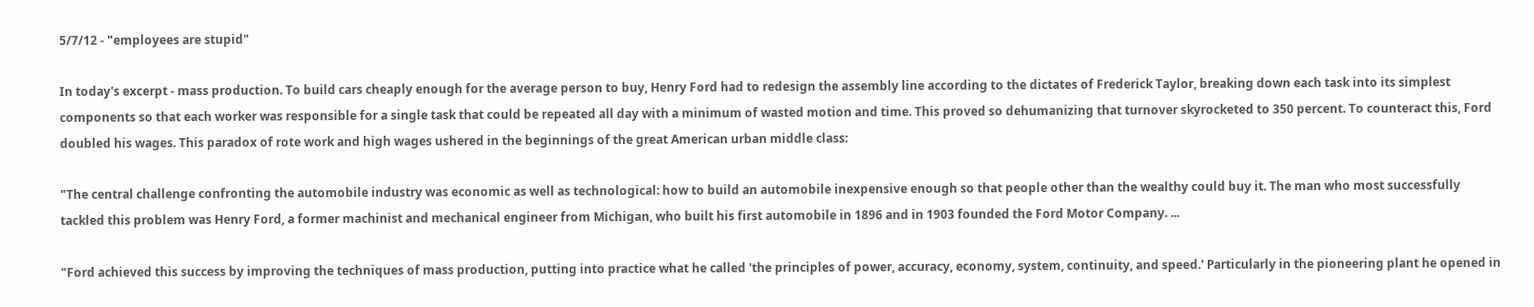5/7/12 - "employees are stupid"

In today's excerpt - mass production. To build cars cheaply enough for the average person to buy, Henry Ford had to redesign the assembly line according to the dictates of Frederick Taylor, breaking down each task into its simplest components so that each worker was responsible for a single task that could be repeated all day with a minimum of wasted motion and time. This proved so dehumanizing that turnover skyrocketed to 350 percent. To counteract this, Ford doubled his wages. This paradox of rote work and high wages ushered in the beginnings of the great American urban middle class:

"The central challenge confronting the automobile industry was economic as well as technological: how to build an automobile inexpensive enough so that people other than the wealthy could buy it. The man who most successfully tackled this problem was Henry Ford, a former machinist and mechanical engineer from Michigan, who built his first automobile in 1896 and in 1903 founded the Ford Motor Company. ...

"Ford achieved this success by improving the techniques of mass production, putting into practice what he called 'the principles of power, accuracy, economy, system, continuity, and speed.' Particularly in the pioneering plant he opened in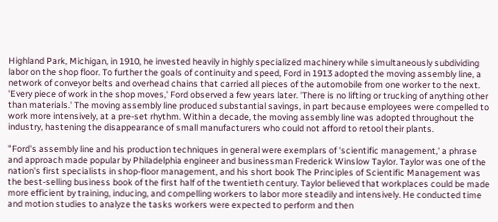Highland Park, Michigan, in 1910, he invested heavily in highly specialized machinery while simultaneously subdividing labor on the shop floor. To further the goals of continuity and speed, Ford in 1913 adopted the moving assembly line, a network of conveyor belts and overhead chains that carried all pieces of the automobile from one worker to the next. 'Every piece of work in the shop moves,' Ford observed a few years later. 'There is no lifting or trucking of anything other than materials.' The moving assembly line produced substantial savings, in part because employees were compelled to work more intensively, at a pre-set rhythm. Within a decade, the moving assembly line was adopted throughout the industry, hastening the disappearance of small manufacturers who could not afford to retool their plants.

"Ford's assembly line and his production techniques in general were exemplars of 'scientific management,' a phrase and approach made popular by Philadelphia engineer and businessman Frederick Winslow Taylor. Taylor was one of the nation's first specialists in shop-floor management, and his short book The Principles of Scientific Management was the best-selling business book of the first half of the twentieth century. Taylor believed that workplaces could be made more efficient by training, inducing, and compelling workers to labor more steadily and intensively. He conducted time and motion studies to analyze the tasks workers were expected to perform and then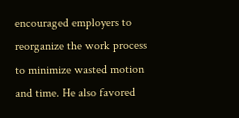encouraged employers to reorganize the work process to minimize wasted motion and time. He also favored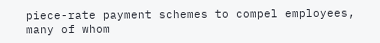piece-rate payment schemes to compel employees, many of whom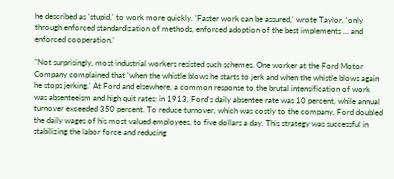he described as 'stupid,' to work more quickly. 'Faster work can be assured,' wrote Taylor, 'only through enforced standardization of methods, enforced adoption of the best implements ... and enforced cooperation.'

"Not surprisingly, most industrial workers resisted such schemes. One worker at the Ford Motor Company complained that 'when the whistle blows he starts to jerk and when the whistle blows again he stops jerking.' At Ford and elsewhere, a common response to the brutal intensification of work was absenteeism and high quit rates: in 1913, Ford's daily absentee rate was 10 percent, while annual turnover exceeded 350 percent. To reduce turnover, which was costly to the company, Ford doubled the daily wages of his most valued employees, to five dollars a day. This strategy was successful in stabilizing the labor force and reducing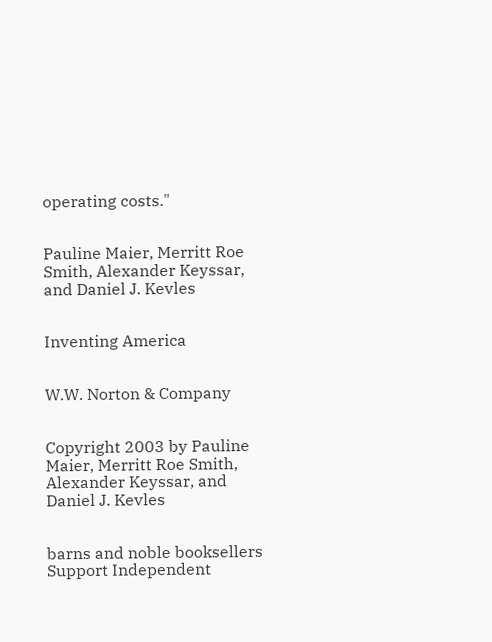operating costs."


Pauline Maier, Merritt Roe Smith, Alexander Keyssar, and Daniel J. Kevles


Inventing America


W.W. Norton & Company


Copyright 2003 by Pauline Maier, Merritt Roe Smith, Alexander Keyssar, and Daniel J. Kevles


barns and noble booksellers
Support Independent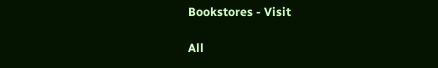Bookstores - Visit

All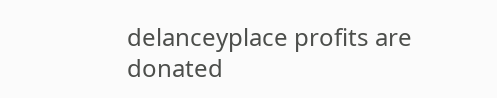delanceyplace profits are donated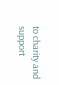to charity and support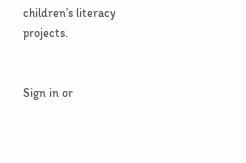children’s literacy projects.


Sign in or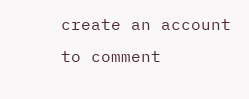create an account to comment